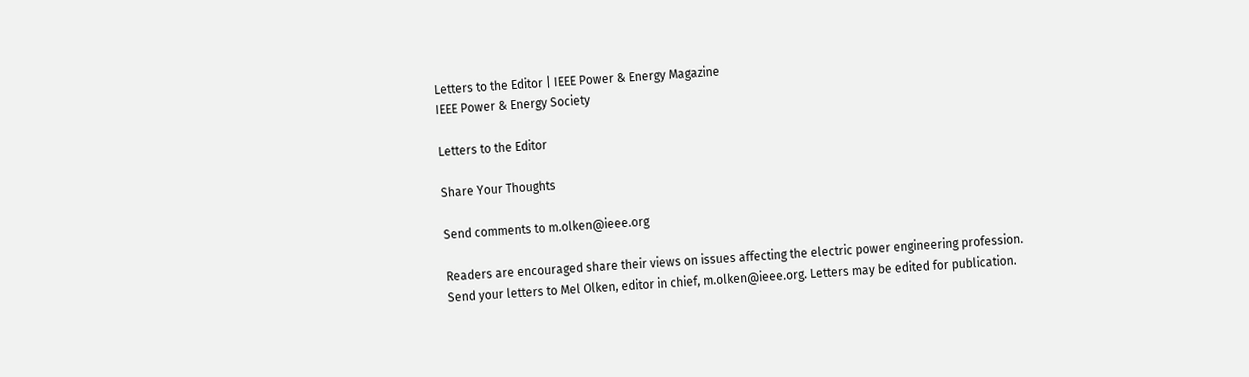Letters to the Editor | IEEE Power & Energy Magazine
IEEE Power & Energy Society

Letters to the Editor

Share Your Thoughts

Send comments to m.olken@ieee.org

Readers are encouraged share their views on issues affecting the electric power engineering profession. Send your letters to Mel Olken, editor in chief, m.olken@ieee.org. Letters may be edited for publication.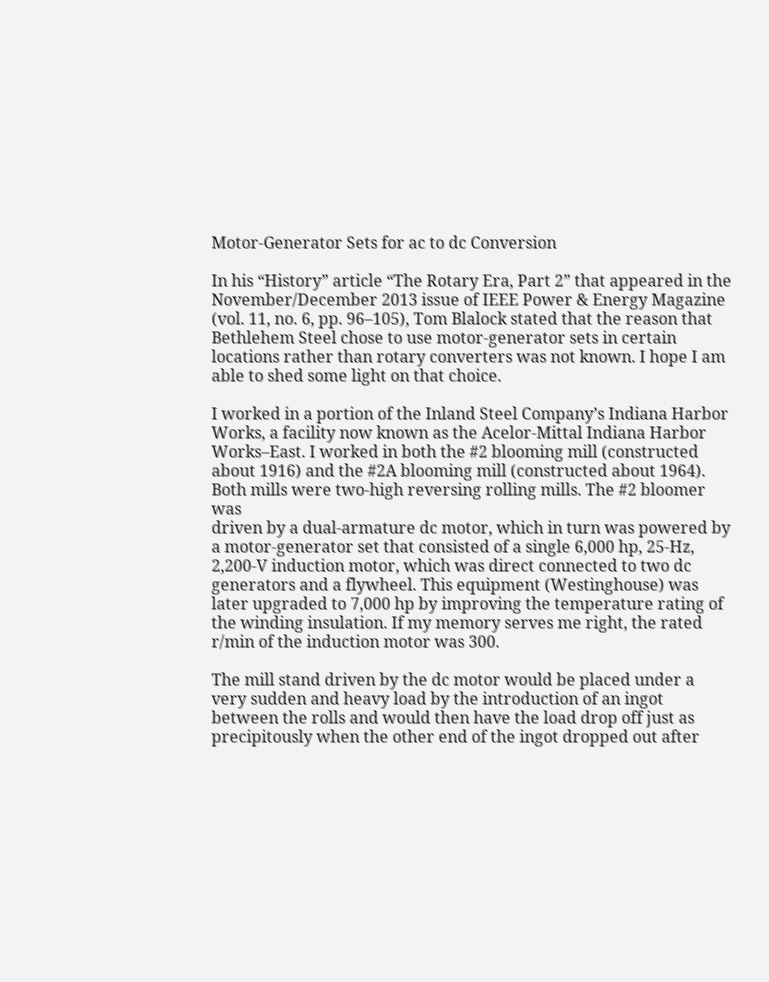Motor-Generator Sets for ac to dc Conversion

In his “History” article “The Rotary Era, Part 2” that appeared in the November/December 2013 issue of IEEE Power & Energy Magazine (vol. 11, no. 6, pp. 96–105), Tom Blalock stated that the reason that Bethlehem Steel chose to use motor-generator sets in certain locations rather than rotary converters was not known. I hope I am able to shed some light on that choice.

I worked in a portion of the Inland Steel Company’s Indiana Harbor Works, a facility now known as the Acelor-Mittal Indiana Harbor Works–East. I worked in both the #2 blooming mill (constructed about 1916) and the #2A blooming mill (constructed about 1964). Both mills were two-high reversing rolling mills. The #2 bloomer was
driven by a dual-armature dc motor, which in turn was powered by a motor-generator set that consisted of a single 6,000 hp, 25-Hz, 2,200-V induction motor, which was direct connected to two dc generators and a flywheel. This equipment (Westinghouse) was later upgraded to 7,000 hp by improving the temperature rating of the winding insulation. If my memory serves me right, the rated r/min of the induction motor was 300.

The mill stand driven by the dc motor would be placed under a very sudden and heavy load by the introduction of an ingot between the rolls and would then have the load drop off just as precipitously when the other end of the ingot dropped out after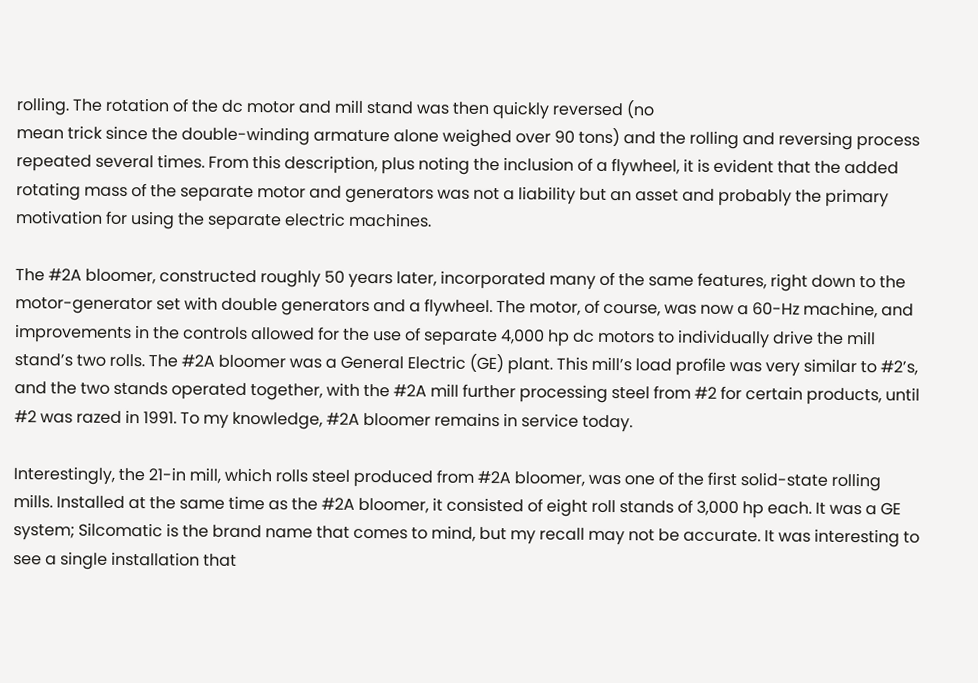rolling. The rotation of the dc motor and mill stand was then quickly reversed (no
mean trick since the double-winding armature alone weighed over 90 tons) and the rolling and reversing process repeated several times. From this description, plus noting the inclusion of a flywheel, it is evident that the added rotating mass of the separate motor and generators was not a liability but an asset and probably the primary motivation for using the separate electric machines.

The #2A bloomer, constructed roughly 50 years later, incorporated many of the same features, right down to the motor-generator set with double generators and a flywheel. The motor, of course, was now a 60-Hz machine, and improvements in the controls allowed for the use of separate 4,000 hp dc motors to individually drive the mill stand’s two rolls. The #2A bloomer was a General Electric (GE) plant. This mill’s load profile was very similar to #2’s, and the two stands operated together, with the #2A mill further processing steel from #2 for certain products, until #2 was razed in 1991. To my knowledge, #2A bloomer remains in service today.

Interestingly, the 21-in mill, which rolls steel produced from #2A bloomer, was one of the first solid-state rolling mills. Installed at the same time as the #2A bloomer, it consisted of eight roll stands of 3,000 hp each. It was a GE system; Silcomatic is the brand name that comes to mind, but my recall may not be accurate. It was interesting to see a single installation that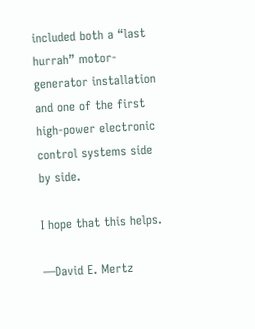included both a “last hurrah” motor-generator installation and one of the first high-power electronic control systems side by side.

I hope that this helps.

—David E. Mertz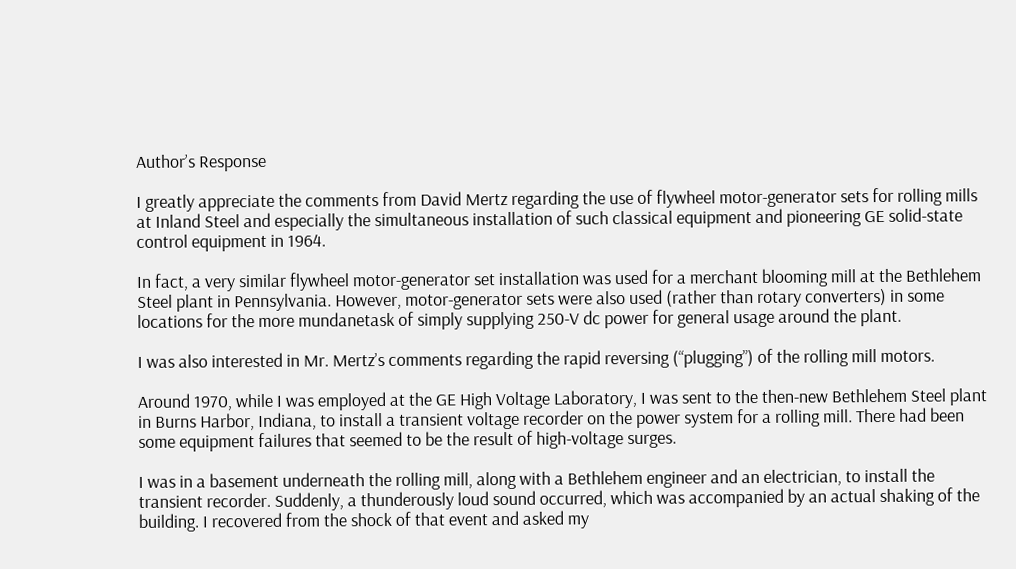Author’s Response

I greatly appreciate the comments from David Mertz regarding the use of flywheel motor-generator sets for rolling mills at Inland Steel and especially the simultaneous installation of such classical equipment and pioneering GE solid-state control equipment in 1964.

In fact, a very similar flywheel motor-generator set installation was used for a merchant blooming mill at the Bethlehem Steel plant in Pennsylvania. However, motor-generator sets were also used (rather than rotary converters) in some locations for the more mundanetask of simply supplying 250-V dc power for general usage around the plant.

I was also interested in Mr. Mertz’s comments regarding the rapid reversing (“plugging”) of the rolling mill motors.

Around 1970, while I was employed at the GE High Voltage Laboratory, I was sent to the then-new Bethlehem Steel plant in Burns Harbor, Indiana, to install a transient voltage recorder on the power system for a rolling mill. There had been some equipment failures that seemed to be the result of high-voltage surges.

I was in a basement underneath the rolling mill, along with a Bethlehem engineer and an electrician, to install the transient recorder. Suddenly, a thunderously loud sound occurred, which was accompanied by an actual shaking of the building. I recovered from the shock of that event and asked my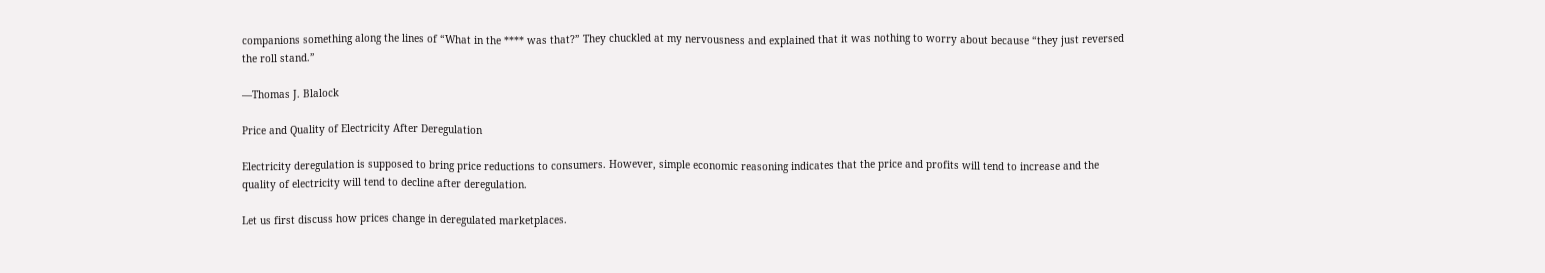companions something along the lines of “What in the **** was that?” They chuckled at my nervousness and explained that it was nothing to worry about because “they just reversed the roll stand.”

—Thomas J. Blalock

Price and Quality of Electricity After Deregulation

Electricity deregulation is supposed to bring price reductions to consumers. However, simple economic reasoning indicates that the price and profits will tend to increase and the quality of electricity will tend to decline after deregulation.

Let us first discuss how prices change in deregulated marketplaces.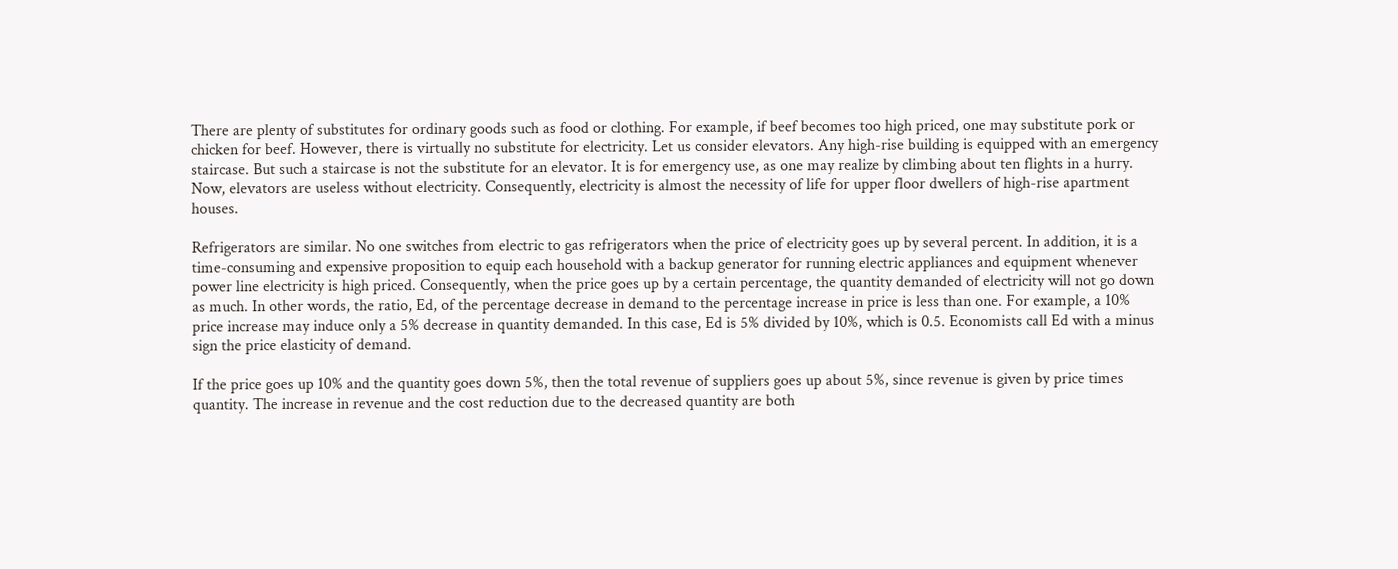There are plenty of substitutes for ordinary goods such as food or clothing. For example, if beef becomes too high priced, one may substitute pork or chicken for beef. However, there is virtually no substitute for electricity. Let us consider elevators. Any high-rise building is equipped with an emergency staircase. But such a staircase is not the substitute for an elevator. It is for emergency use, as one may realize by climbing about ten flights in a hurry. Now, elevators are useless without electricity. Consequently, electricity is almost the necessity of life for upper floor dwellers of high-rise apartment houses.

Refrigerators are similar. No one switches from electric to gas refrigerators when the price of electricity goes up by several percent. In addition, it is a time-consuming and expensive proposition to equip each household with a backup generator for running electric appliances and equipment whenever power line electricity is high priced. Consequently, when the price goes up by a certain percentage, the quantity demanded of electricity will not go down as much. In other words, the ratio, Ed, of the percentage decrease in demand to the percentage increase in price is less than one. For example, a 10% price increase may induce only a 5% decrease in quantity demanded. In this case, Ed is 5% divided by 10%, which is 0.5. Economists call Ed with a minus sign the price elasticity of demand.

If the price goes up 10% and the quantity goes down 5%, then the total revenue of suppliers goes up about 5%, since revenue is given by price times quantity. The increase in revenue and the cost reduction due to the decreased quantity are both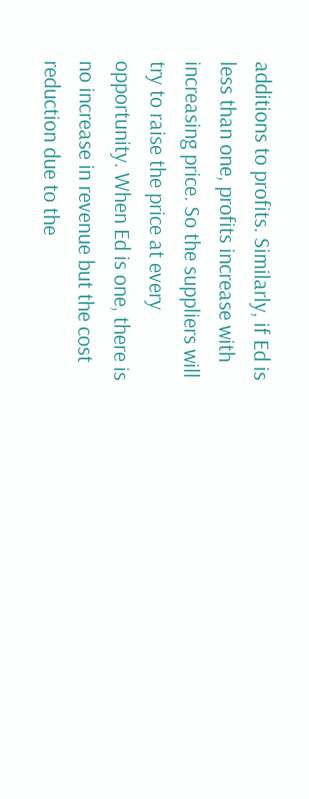additions to profits. Similarly, if Ed is less than one, profits increase with increasing price. So the suppliers will try to raise the price at every opportunity. When Ed is one, there is no increase in revenue but the cost reduction due to the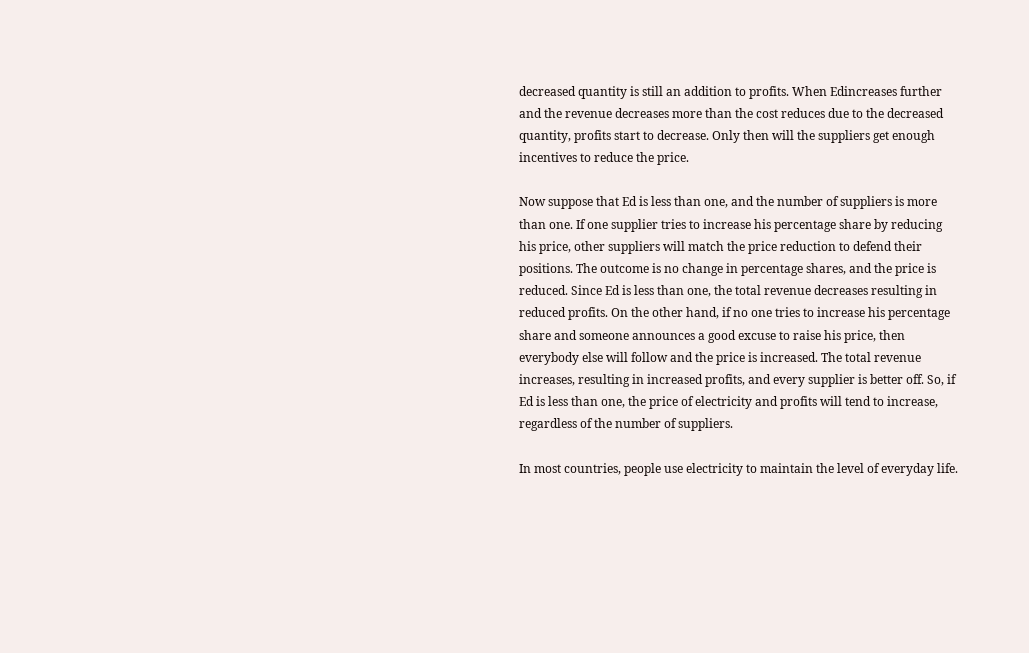decreased quantity is still an addition to profits. When Edincreases further and the revenue decreases more than the cost reduces due to the decreased quantity, profits start to decrease. Only then will the suppliers get enough incentives to reduce the price.

Now suppose that Ed is less than one, and the number of suppliers is more than one. If one supplier tries to increase his percentage share by reducing his price, other suppliers will match the price reduction to defend their positions. The outcome is no change in percentage shares, and the price is reduced. Since Ed is less than one, the total revenue decreases resulting in reduced profits. On the other hand, if no one tries to increase his percentage share and someone announces a good excuse to raise his price, then everybody else will follow and the price is increased. The total revenue increases, resulting in increased profits, and every supplier is better off. So, if Ed is less than one, the price of electricity and profits will tend to increase, regardless of the number of suppliers.

In most countries, people use electricity to maintain the level of everyday life.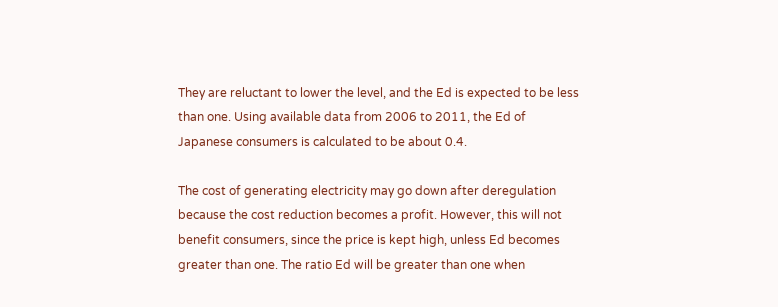They are reluctant to lower the level, and the Ed is expected to be less than one. Using available data from 2006 to 2011, the Ed of Japanese consumers is calculated to be about 0.4.

The cost of generating electricity may go down after deregulation because the cost reduction becomes a profit. However, this will not benefit consumers, since the price is kept high, unless Ed becomes greater than one. The ratio Ed will be greater than one when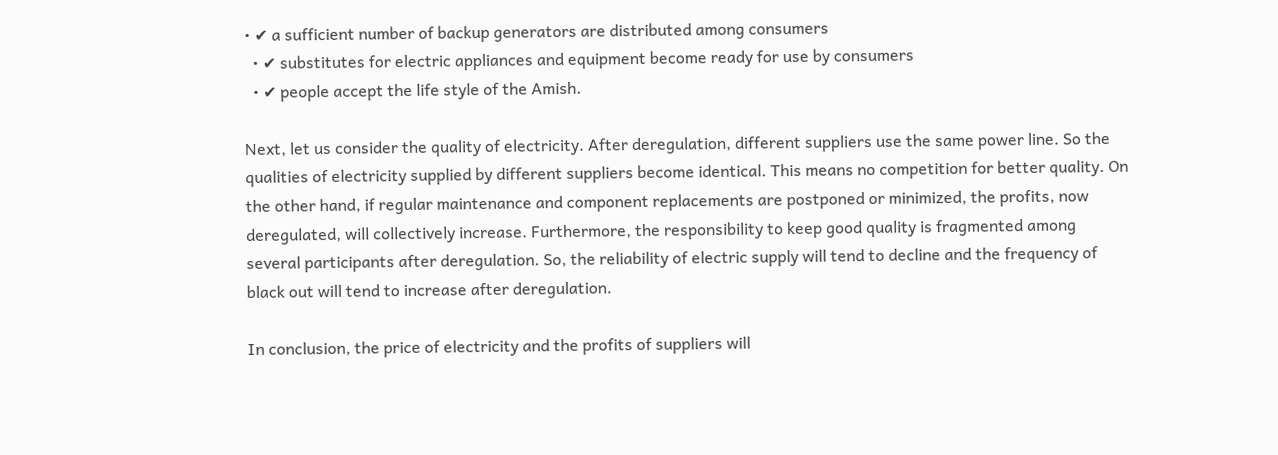• ✔ a sufficient number of backup generators are distributed among consumers
  • ✔ substitutes for electric appliances and equipment become ready for use by consumers
  • ✔ people accept the life style of the Amish.

Next, let us consider the quality of electricity. After deregulation, different suppliers use the same power line. So the qualities of electricity supplied by different suppliers become identical. This means no competition for better quality. On the other hand, if regular maintenance and component replacements are postponed or minimized, the profits, now deregulated, will collectively increase. Furthermore, the responsibility to keep good quality is fragmented among several participants after deregulation. So, the reliability of electric supply will tend to decline and the frequency of black out will tend to increase after deregulation.

In conclusion, the price of electricity and the profits of suppliers will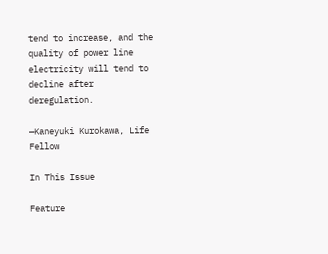tend to increase, and the quality of power line electricity will tend to decline after deregulation.

—Kaneyuki Kurokawa, Life Fellow

In This Issue

Feature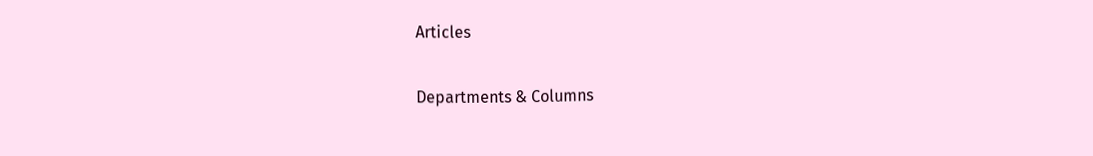Articles

Departments & Columns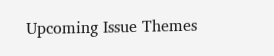Upcoming Issue Themes